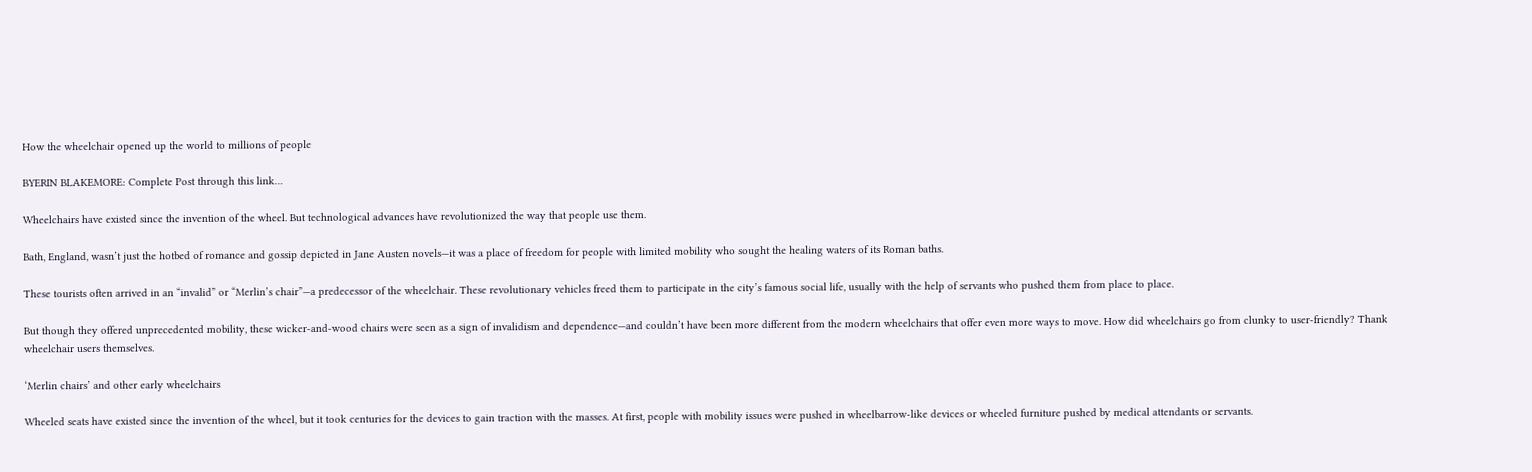How the wheelchair opened up the world to millions of people

BYERIN BLAKEMORE: Complete Post through this link…

Wheelchairs have existed since the invention of the wheel. But technological advances have revolutionized the way that people use them.

Bath, England, wasn’t just the hotbed of romance and gossip depicted in Jane Austen novels—it was a place of freedom for people with limited mobility who sought the healing waters of its Roman baths.

These tourists often arrived in an “invalid” or “Merlin’s chair”—a predecessor of the wheelchair. These revolutionary vehicles freed them to participate in the city’s famous social life, usually with the help of servants who pushed them from place to place.

But though they offered unprecedented mobility, these wicker-and-wood chairs were seen as a sign of invalidism and dependence—and couldn’t have been more different from the modern wheelchairs that offer even more ways to move. How did wheelchairs go from clunky to user-friendly? Thank wheelchair users themselves.

‘Merlin chairs’ and other early wheelchairs

Wheeled seats have existed since the invention of the wheel, but it took centuries for the devices to gain traction with the masses. At first, people with mobility issues were pushed in wheelbarrow-like devices or wheeled furniture pushed by medical attendants or servants.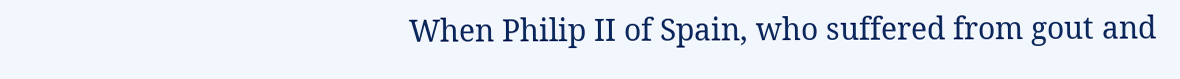When Philip II of Spain, who suffered from gout and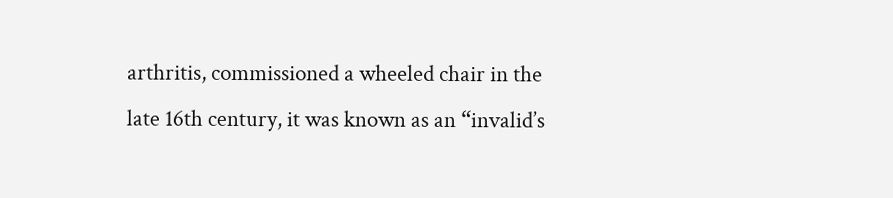arthritis, commissioned a wheeled chair in the late 16th century, it was known as an “invalid’s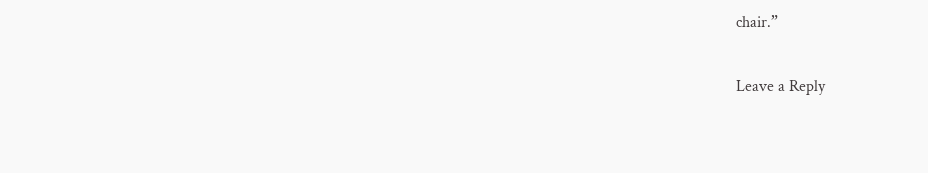chair.”

Leave a Reply